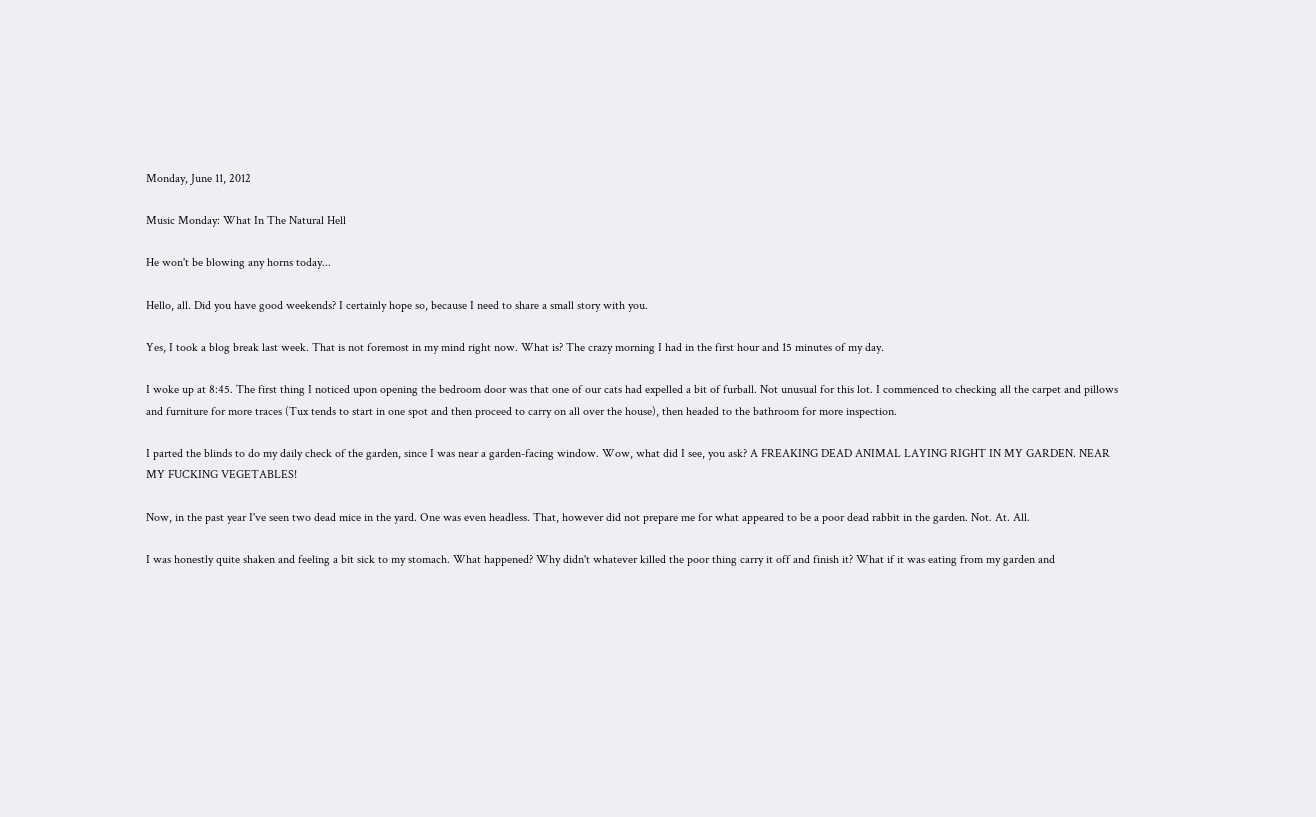Monday, June 11, 2012

Music Monday: What In The Natural Hell

He won't be blowing any horns today...

Hello, all. Did you have good weekends? I certainly hope so, because I need to share a small story with you.

Yes, I took a blog break last week. That is not foremost in my mind right now. What is? The crazy morning I had in the first hour and 15 minutes of my day.

I woke up at 8:45. The first thing I noticed upon opening the bedroom door was that one of our cats had expelled a bit of furball. Not unusual for this lot. I commenced to checking all the carpet and pillows and furniture for more traces (Tux tends to start in one spot and then proceed to carry on all over the house), then headed to the bathroom for more inspection.

I parted the blinds to do my daily check of the garden, since I was near a garden-facing window. Wow, what did I see, you ask? A FREAKING DEAD ANIMAL LAYING RIGHT IN MY GARDEN. NEAR MY FUCKING VEGETABLES!

Now, in the past year I've seen two dead mice in the yard. One was even headless. That, however did not prepare me for what appeared to be a poor dead rabbit in the garden. Not. At. All.

I was honestly quite shaken and feeling a bit sick to my stomach. What happened? Why didn't whatever killed the poor thing carry it off and finish it? What if it was eating from my garden and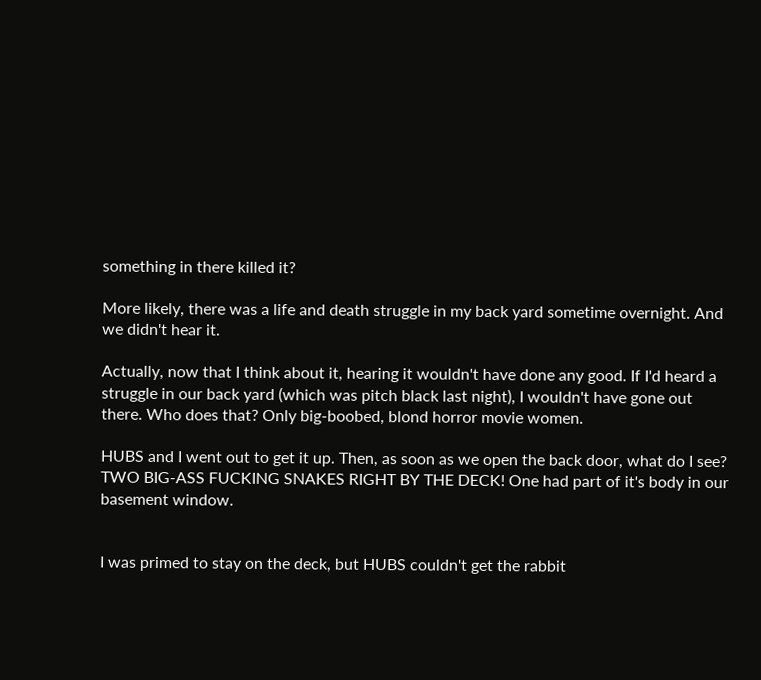something in there killed it?

More likely, there was a life and death struggle in my back yard sometime overnight. And we didn't hear it.

Actually, now that I think about it, hearing it wouldn't have done any good. If I'd heard a struggle in our back yard (which was pitch black last night), I wouldn't have gone out there. Who does that? Only big-boobed, blond horror movie women.

HUBS and I went out to get it up. Then, as soon as we open the back door, what do I see? TWO BIG-ASS FUCKING SNAKES RIGHT BY THE DECK! One had part of it's body in our basement window.


I was primed to stay on the deck, but HUBS couldn't get the rabbit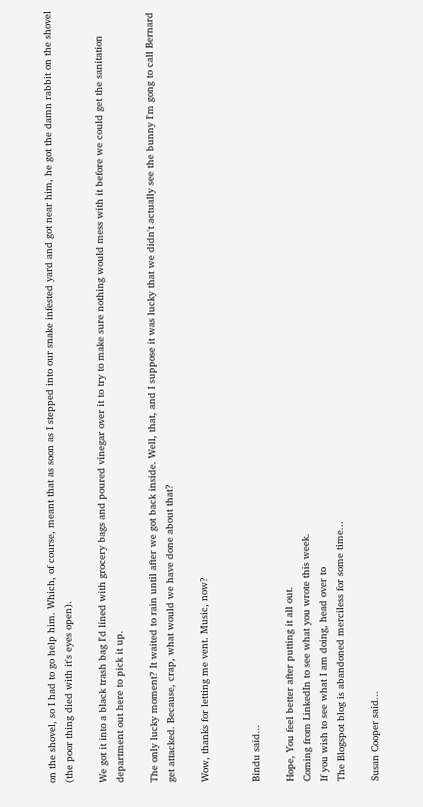on the shovel, so I had to go help him. Which, of course, meant that as soon as I stepped into our snake infested yard and got near him, he got the damn rabbit on the shovel (the poor thing died with it's eyes open).

We got it into a black trash bag I'd lined with grocery bags and poured vinegar over it to try to make sure nothing would mess with it before we could get the sanitation department out here to pick it up.

The only lucky moment? It waited to rain until after we got back inside. Well, that, and I suppose it was lucky that we didn't actually see the bunny I'm gong to call Bernard get attacked. Because, crap, what would we have done about that?

Wow, thanks for letting me vent. Music, now?


Bindu said...

Hope, You feel better after putting it all out.
Coming from LinkedIn to see what you wrote this week.
If you wish to see what I am doing, head over to
The Blogspot blog is abandoned merciless for some time...

Susan Cooper said...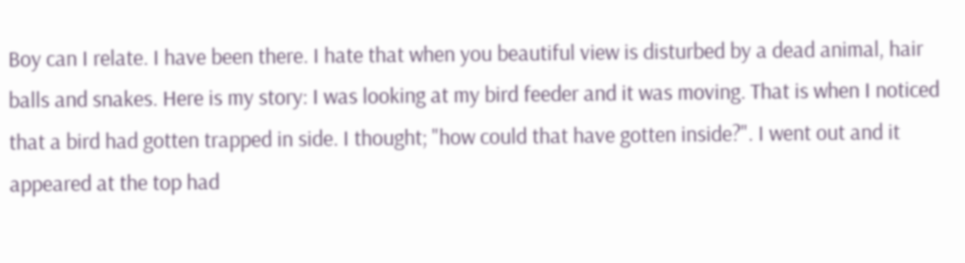Boy can I relate. I have been there. I hate that when you beautiful view is disturbed by a dead animal, hair balls and snakes. Here is my story: I was looking at my bird feeder and it was moving. That is when I noticed that a bird had gotten trapped in side. I thought; "how could that have gotten inside?". I went out and it appeared at the top had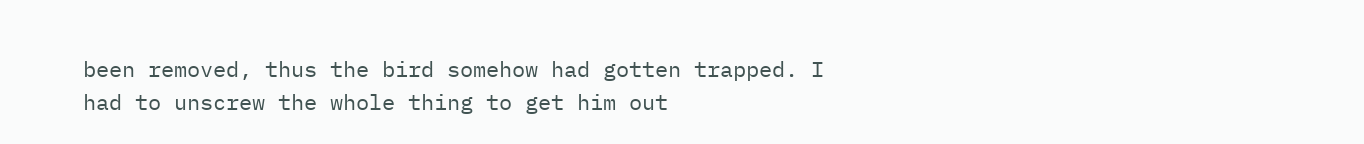been removed, thus the bird somehow had gotten trapped. I had to unscrew the whole thing to get him out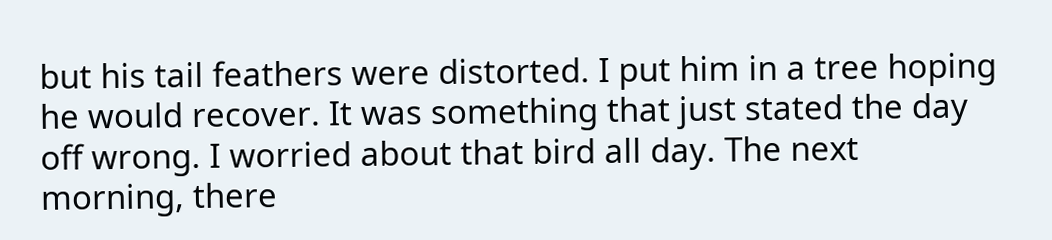but his tail feathers were distorted. I put him in a tree hoping he would recover. It was something that just stated the day off wrong. I worried about that bird all day. The next morning, there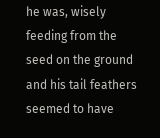he was, wisely feeding from the seed on the ground and his tail feathers seemed to have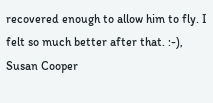recovered enough to allow him to fly. I felt so much better after that. :-), Susan Cooper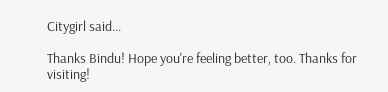Citygirl said...

Thanks Bindu! Hope you're feeling better, too. Thanks for visiting!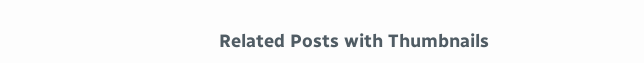Related Posts with Thumbnails